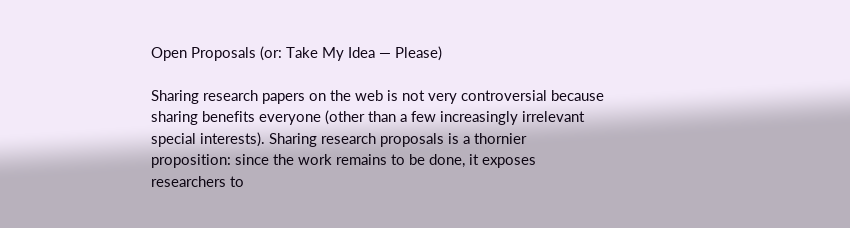Open Proposals (or: Take My Idea — Please)

Sharing research papers on the web is not very controversial because sharing benefits everyone (other than a few increasingly irrelevant special interests). Sharing research proposals is a thornier proposition: since the work remains to be done, it exposes researchers to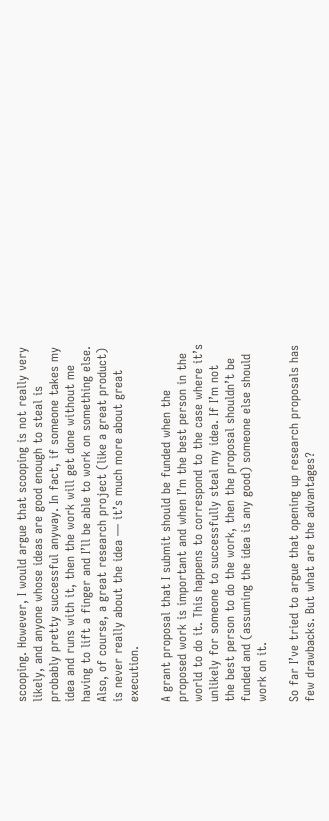scooping. However, I would argue that scooping is not really very likely, and anyone whose ideas are good enough to steal is probably pretty successful anyway. In fact, if someone takes my idea and runs with it, then the work will get done without me having to lift a finger and I’ll be able to work on something else. Also, of course, a great research project (like a great product) is never really about the idea — it’s much more about great execution.

A grant proposal that I submit should be funded when the proposed work is important and when I’m the best person in the world to do it. This happens to correspond to the case where it’s unlikely for someone to successfully steal my idea. If I’m not the best person to do the work, then the proposal shouldn’t be funded and (assuming the idea is any good) someone else should work on it.

So far I’ve tried to argue that opening up research proposals has few drawbacks. But what are the advantages?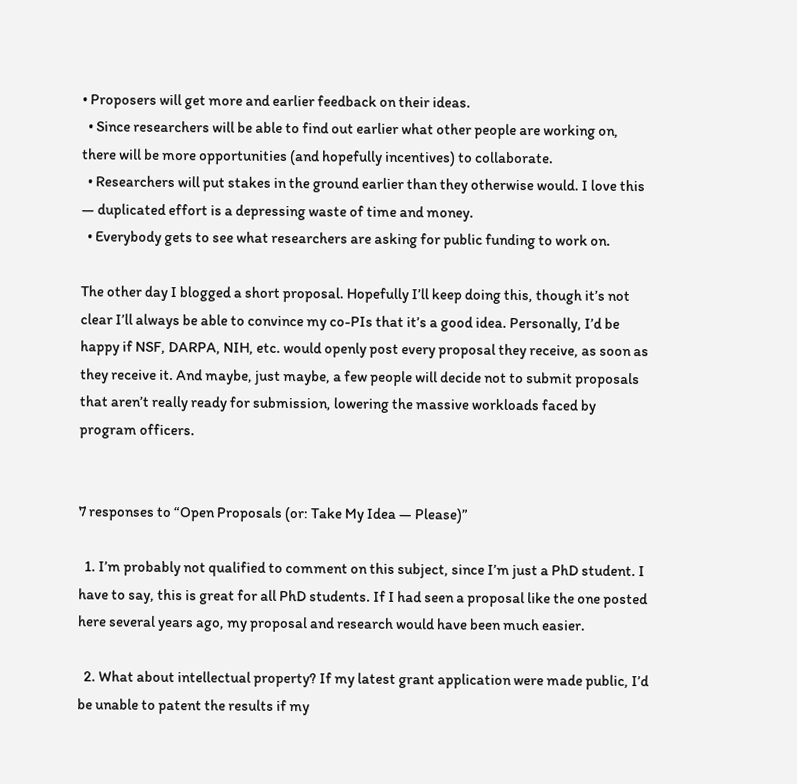• Proposers will get more and earlier feedback on their ideas.
  • Since researchers will be able to find out earlier what other people are working on, there will be more opportunities (and hopefully incentives) to collaborate.
  • Researchers will put stakes in the ground earlier than they otherwise would. I love this — duplicated effort is a depressing waste of time and money.
  • Everybody gets to see what researchers are asking for public funding to work on.

The other day I blogged a short proposal. Hopefully I’ll keep doing this, though it’s not clear I’ll always be able to convince my co-PIs that it’s a good idea. Personally, I’d be happy if NSF, DARPA, NIH, etc. would openly post every proposal they receive, as soon as they receive it. And maybe, just maybe, a few people will decide not to submit proposals that aren’t really ready for submission, lowering the massive workloads faced by program officers.


7 responses to “Open Proposals (or: Take My Idea — Please)”

  1. I’m probably not qualified to comment on this subject, since I’m just a PhD student. I have to say, this is great for all PhD students. If I had seen a proposal like the one posted here several years ago, my proposal and research would have been much easier.

  2. What about intellectual property? If my latest grant application were made public, I’d be unable to patent the results if my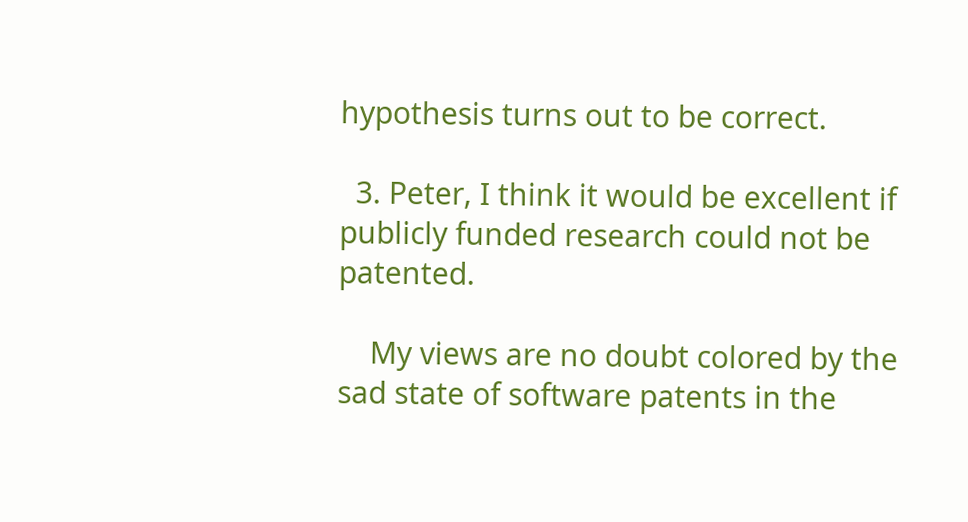hypothesis turns out to be correct.

  3. Peter, I think it would be excellent if publicly funded research could not be patented.

    My views are no doubt colored by the sad state of software patents in the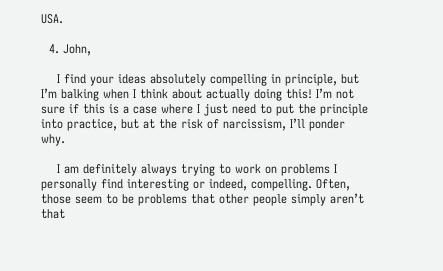USA.

  4. John,

    I find your ideas absolutely compelling in principle, but I’m balking when I think about actually doing this! I’m not sure if this is a case where I just need to put the principle into practice, but at the risk of narcissism, I’ll ponder why.

    I am definitely always trying to work on problems I personally find interesting or indeed, compelling. Often, those seem to be problems that other people simply aren’t that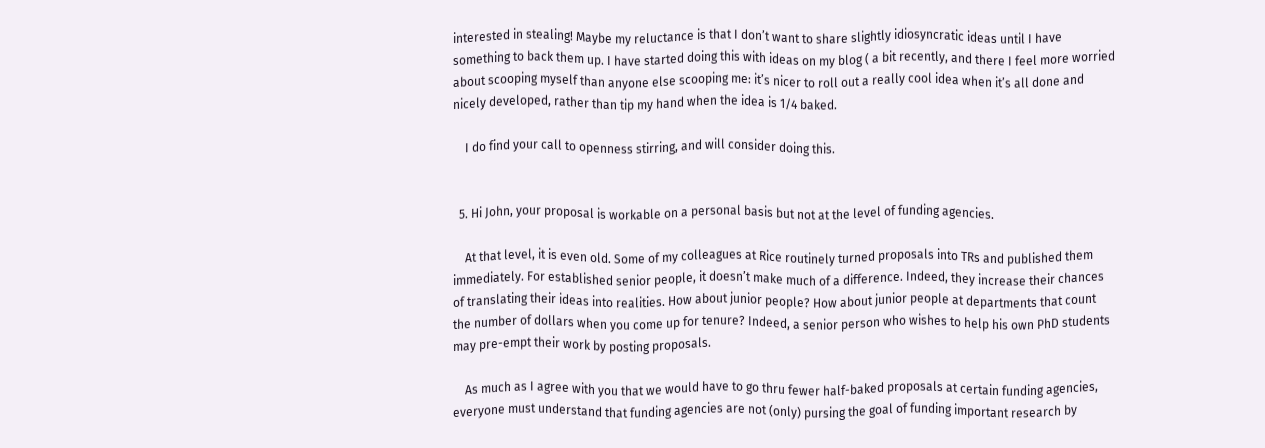interested in stealing! Maybe my reluctance is that I don’t want to share slightly idiosyncratic ideas until I have something to back them up. I have started doing this with ideas on my blog ( a bit recently, and there I feel more worried about scooping myself than anyone else scooping me: it’s nicer to roll out a really cool idea when it’s all done and nicely developed, rather than tip my hand when the idea is 1/4 baked.

    I do find your call to openness stirring, and will consider doing this.


  5. Hi John, your proposal is workable on a personal basis but not at the level of funding agencies.

    At that level, it is even old. Some of my colleagues at Rice routinely turned proposals into TRs and published them immediately. For established senior people, it doesn’t make much of a difference. Indeed, they increase their chances of translating their ideas into realities. How about junior people? How about junior people at departments that count the number of dollars when you come up for tenure? Indeed, a senior person who wishes to help his own PhD students may pre-empt their work by posting proposals.

    As much as I agree with you that we would have to go thru fewer half-baked proposals at certain funding agencies, everyone must understand that funding agencies are not (only) pursing the goal of funding important research by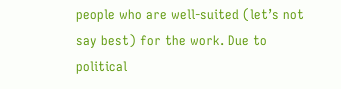people who are well-suited (let’s not say best) for the work. Due to political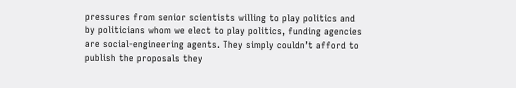pressures from senior scientists willing to play politics and by politicians whom we elect to play politics, funding agencies are social-engineering agents. They simply couldn’t afford to publish the proposals they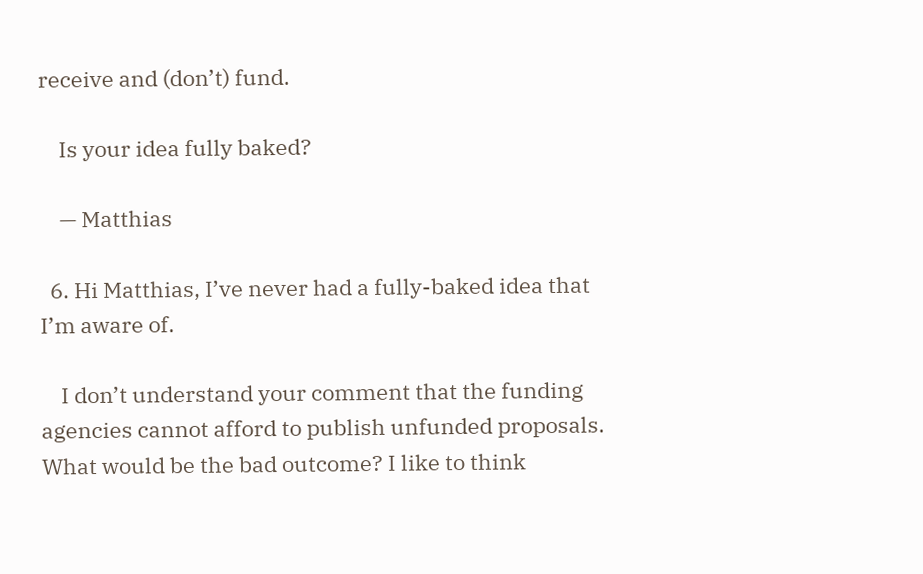receive and (don’t) fund.

    Is your idea fully baked?

    — Matthias

  6. Hi Matthias, I’ve never had a fully-baked idea that I’m aware of.

    I don’t understand your comment that the funding agencies cannot afford to publish unfunded proposals. What would be the bad outcome? I like to think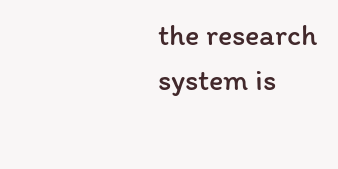the research system is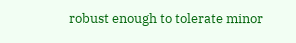robust enough to tolerate minor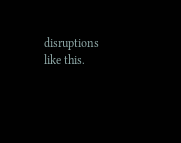disruptions like this.